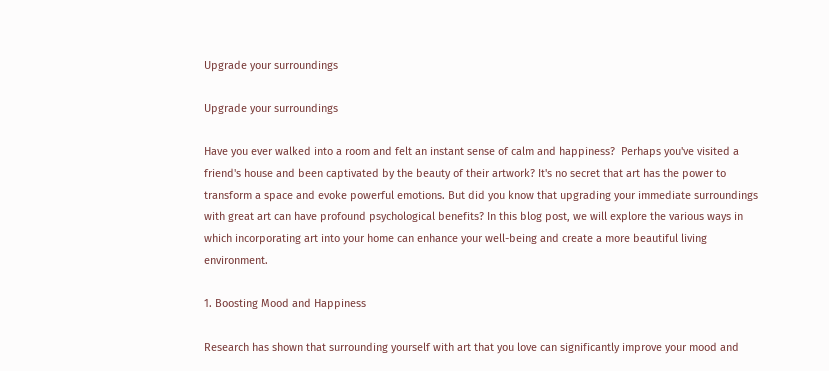Upgrade your surroundings

Upgrade your surroundings

Have you ever walked into a room and felt an instant sense of calm and happiness?  Perhaps you've visited a friend's house and been captivated by the beauty of their artwork? It's no secret that art has the power to transform a space and evoke powerful emotions. But did you know that upgrading your immediate surroundings with great art can have profound psychological benefits? In this blog post, we will explore the various ways in which incorporating art into your home can enhance your well-being and create a more beautiful living environment.

1. Boosting Mood and Happiness

Research has shown that surrounding yourself with art that you love can significantly improve your mood and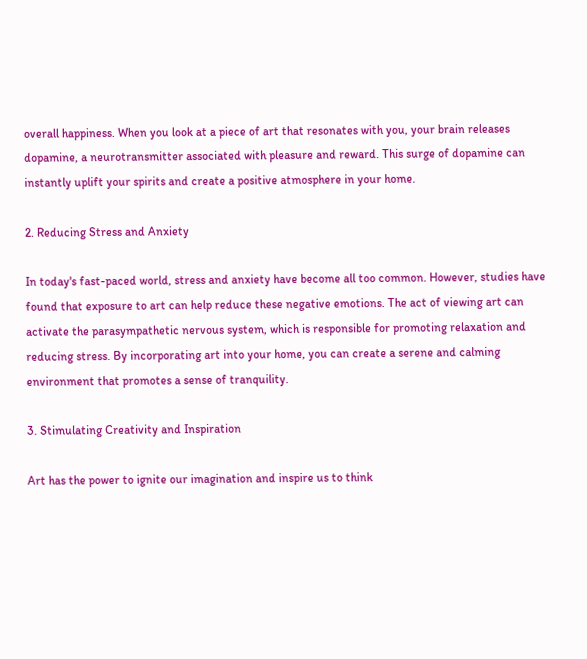overall happiness. When you look at a piece of art that resonates with you, your brain releases dopamine, a neurotransmitter associated with pleasure and reward. This surge of dopamine can instantly uplift your spirits and create a positive atmosphere in your home.

2. Reducing Stress and Anxiety

In today's fast-paced world, stress and anxiety have become all too common. However, studies have found that exposure to art can help reduce these negative emotions. The act of viewing art can activate the parasympathetic nervous system, which is responsible for promoting relaxation and reducing stress. By incorporating art into your home, you can create a serene and calming environment that promotes a sense of tranquility.

3. Stimulating Creativity and Inspiration

Art has the power to ignite our imagination and inspire us to think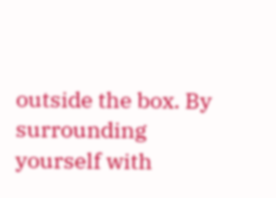outside the box. By surrounding yourself with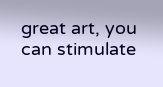great art, you can stimulate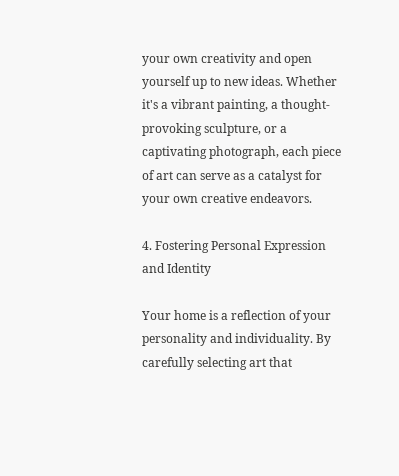your own creativity and open yourself up to new ideas. Whether it's a vibrant painting, a thought-provoking sculpture, or a captivating photograph, each piece of art can serve as a catalyst for your own creative endeavors.

4. Fostering Personal Expression and Identity

Your home is a reflection of your personality and individuality. By carefully selecting art that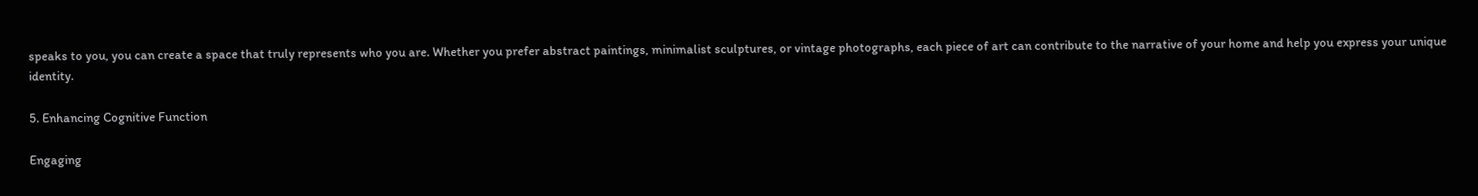speaks to you, you can create a space that truly represents who you are. Whether you prefer abstract paintings, minimalist sculptures, or vintage photographs, each piece of art can contribute to the narrative of your home and help you express your unique identity.

5. Enhancing Cognitive Function

Engaging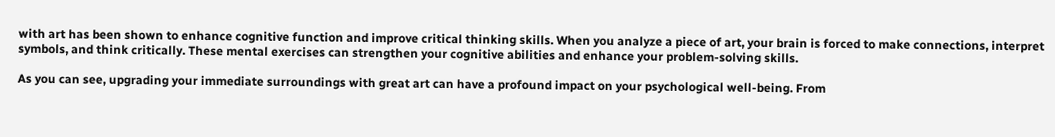with art has been shown to enhance cognitive function and improve critical thinking skills. When you analyze a piece of art, your brain is forced to make connections, interpret symbols, and think critically. These mental exercises can strengthen your cognitive abilities and enhance your problem-solving skills.

As you can see, upgrading your immediate surroundings with great art can have a profound impact on your psychological well-being. From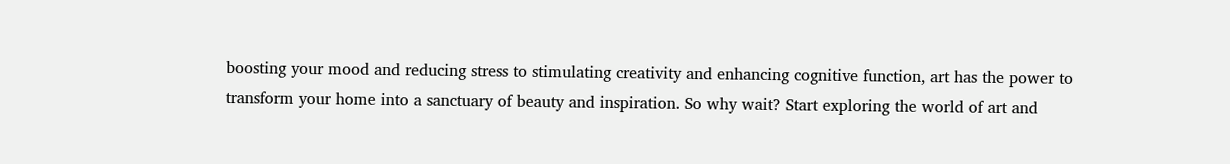boosting your mood and reducing stress to stimulating creativity and enhancing cognitive function, art has the power to transform your home into a sanctuary of beauty and inspiration. So why wait? Start exploring the world of art and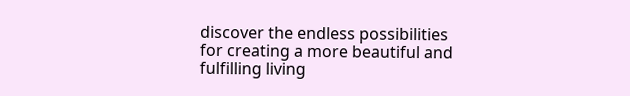discover the endless possibilities for creating a more beautiful and fulfilling living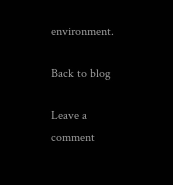environment.

Back to blog

Leave a comment